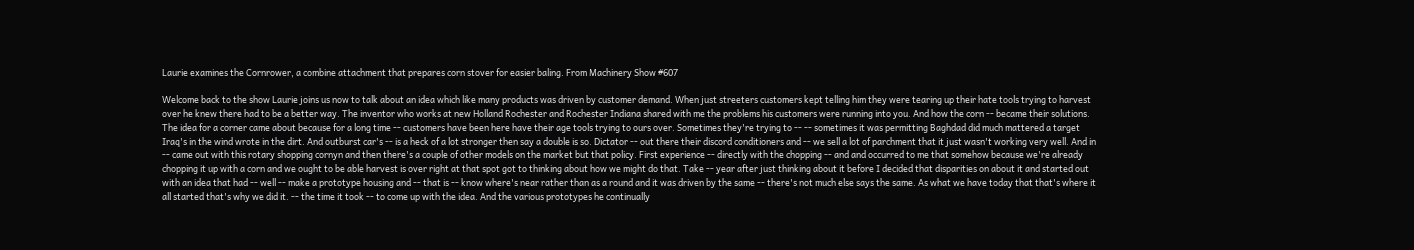Laurie examines the Cornrower, a combine attachment that prepares corn stover for easier baling. From Machinery Show #607

Welcome back to the show Laurie joins us now to talk about an idea which like many products was driven by customer demand. When just streeters customers kept telling him they were tearing up their hate tools trying to harvest over he knew there had to be a better way. The inventor who works at new Holland Rochester and Rochester Indiana shared with me the problems his customers were running into you. And how the corn -- became their solutions. The idea for a corner came about because for a long time -- customers have been here have their age tools trying to ours over. Sometimes they're trying to -- -- sometimes it was permitting Baghdad did much mattered a target Iraq's in the wind wrote in the dirt. And outburst car's -- is a heck of a lot stronger then say a double is so. Dictator -- out there their discord conditioners and -- we sell a lot of parchment that it just wasn't working very well. And in -- came out with this rotary shopping cornyn and then there's a couple of other models on the market but that policy. First experience -- directly with the chopping -- and and occurred to me that somehow because we're already chopping it up with a corn and we ought to be able harvest is over right at that spot got to thinking about how we might do that. Take -- year after just thinking about it before I decided that disparities on about it and started out with an idea that had -- well -- make a prototype housing and -- that is -- know where's near rather than as a round and it was driven by the same -- there's not much else says the same. As what we have today that that's where it all started that's why we did it. -- the time it took -- to come up with the idea. And the various prototypes he continually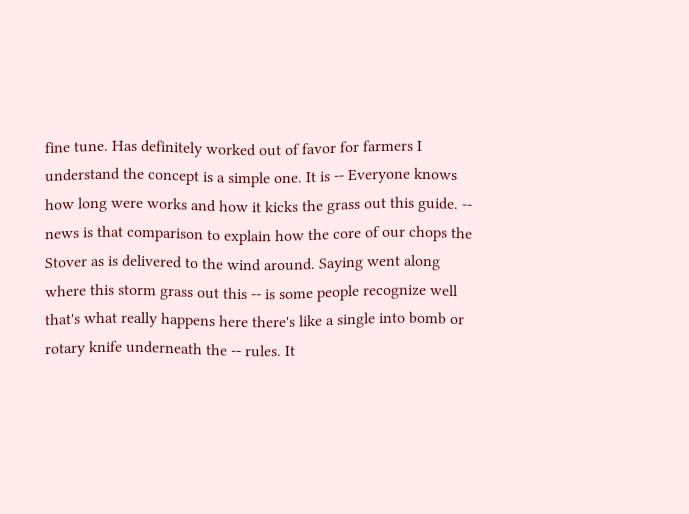fine tune. Has definitely worked out of favor for farmers I understand the concept is a simple one. It is -- Everyone knows how long were works and how it kicks the grass out this guide. -- news is that comparison to explain how the core of our chops the Stover as is delivered to the wind around. Saying went along where this storm grass out this -- is some people recognize well that's what really happens here there's like a single into bomb or rotary knife underneath the -- rules. It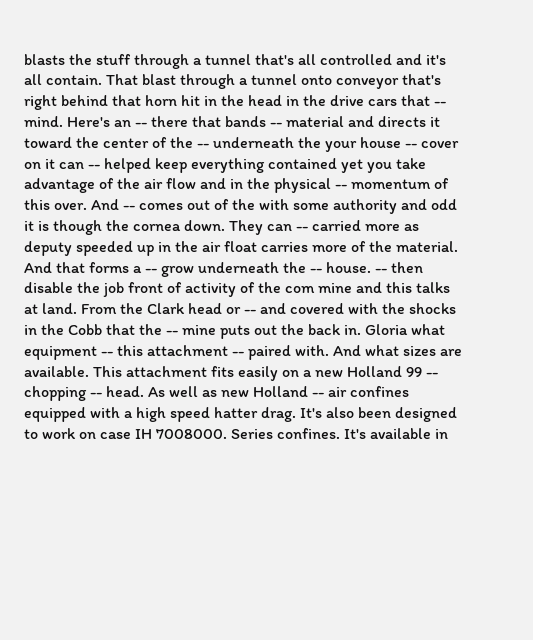blasts the stuff through a tunnel that's all controlled and it's all contain. That blast through a tunnel onto conveyor that's right behind that horn hit in the head in the drive cars that -- mind. Here's an -- there that bands -- material and directs it toward the center of the -- underneath the your house -- cover on it can -- helped keep everything contained yet you take advantage of the air flow and in the physical -- momentum of this over. And -- comes out of the with some authority and odd it is though the cornea down. They can -- carried more as deputy speeded up in the air float carries more of the material. And that forms a -- grow underneath the -- house. -- then disable the job front of activity of the com mine and this talks at land. From the Clark head or -- and covered with the shocks in the Cobb that the -- mine puts out the back in. Gloria what equipment -- this attachment -- paired with. And what sizes are available. This attachment fits easily on a new Holland 99 -- chopping -- head. As well as new Holland -- air confines equipped with a high speed hatter drag. It's also been designed to work on case IH 7008000. Series confines. It's available in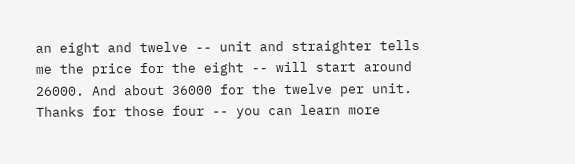an eight and twelve -- unit and straighter tells me the price for the eight -- will start around 26000. And about 36000 for the twelve per unit. Thanks for those four -- you can learn more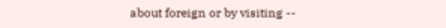about foreign or by visiting --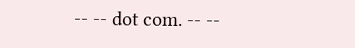-- -- dot com. -- --